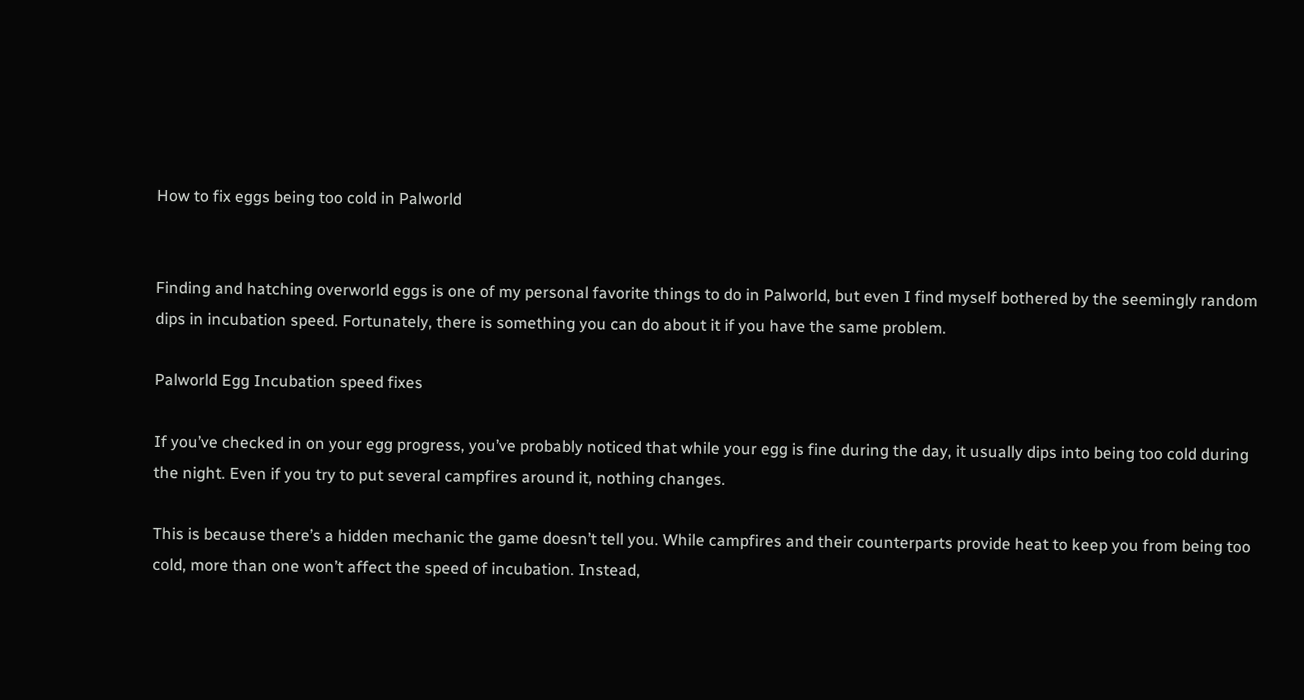How to fix eggs being too cold in Palworld


Finding and hatching overworld eggs is one of my personal favorite things to do in Palworld, but even I find myself bothered by the seemingly random dips in incubation speed. Fortunately, there is something you can do about it if you have the same problem.

Palworld Egg Incubation speed fixes

If you’ve checked in on your egg progress, you’ve probably noticed that while your egg is fine during the day, it usually dips into being too cold during the night. Even if you try to put several campfires around it, nothing changes.

This is because there’s a hidden mechanic the game doesn’t tell you. While campfires and their counterparts provide heat to keep you from being too cold, more than one won’t affect the speed of incubation. Instead,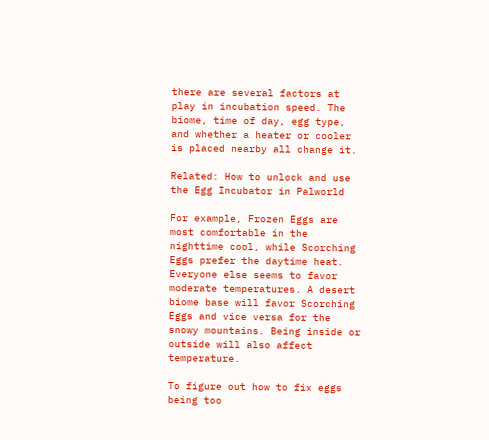there are several factors at play in incubation speed. The biome, time of day, egg type, and whether a heater or cooler is placed nearby all change it.

Related: How to unlock and use the Egg Incubator in Palworld

For example, Frozen Eggs are most comfortable in the nighttime cool, while Scorching Eggs prefer the daytime heat. Everyone else seems to favor moderate temperatures. A desert biome base will favor Scorching Eggs and vice versa for the snowy mountains. Being inside or outside will also affect temperature.

To figure out how to fix eggs being too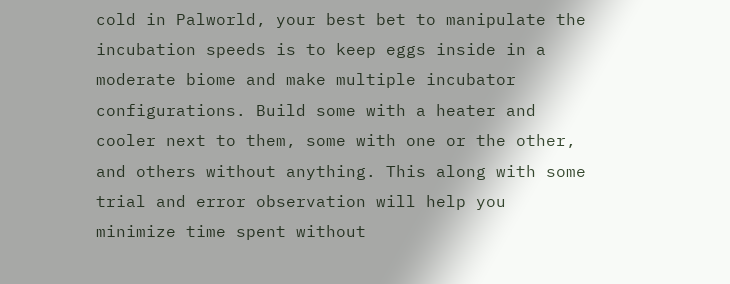cold in Palworld, your best bet to manipulate the incubation speeds is to keep eggs inside in a moderate biome and make multiple incubator configurations. Build some with a heater and cooler next to them, some with one or the other, and others without anything. This along with some trial and error observation will help you minimize time spent without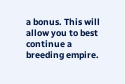a bonus. This will allow you to best continue a breeding empire.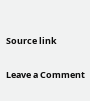Source link

Leave a Comment